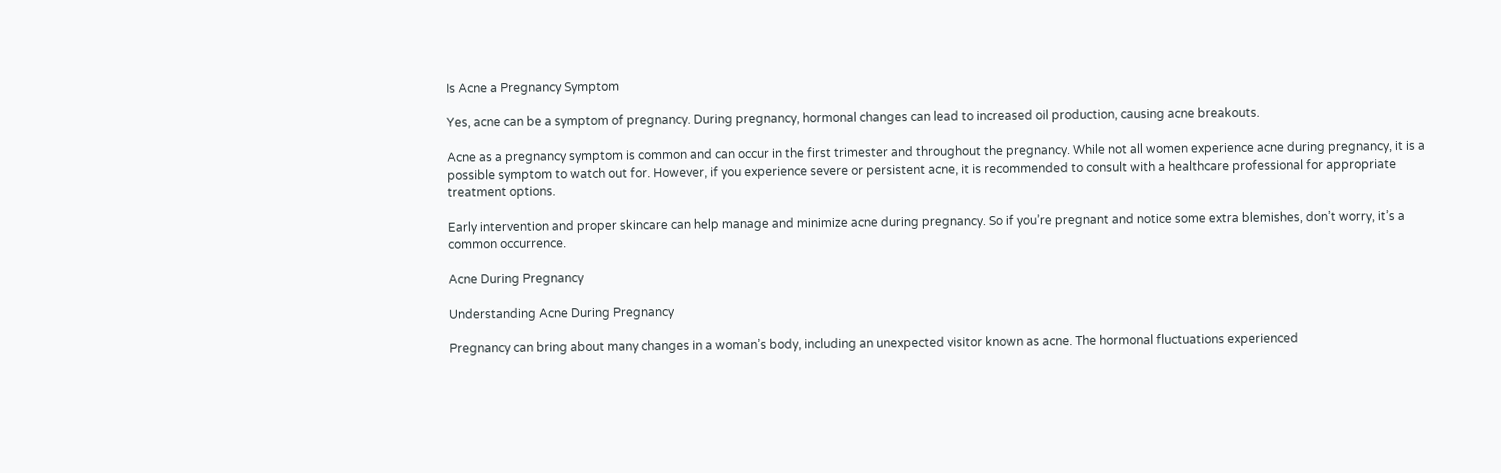Is Acne a Pregnancy Symptom

Yes, acne can be a symptom of pregnancy. During pregnancy, hormonal changes can lead to increased oil production, causing acne breakouts.

Acne as a pregnancy symptom is common and can occur in the first trimester and throughout the pregnancy. While not all women experience acne during pregnancy, it is a possible symptom to watch out for. However, if you experience severe or persistent acne, it is recommended to consult with a healthcare professional for appropriate treatment options.

Early intervention and proper skincare can help manage and minimize acne during pregnancy. So if you’re pregnant and notice some extra blemishes, don’t worry, it’s a common occurrence.

Acne During Pregnancy

Understanding Acne During Pregnancy

Pregnancy can bring about many changes in a woman’s body, including an unexpected visitor known as acne. The hormonal fluctuations experienced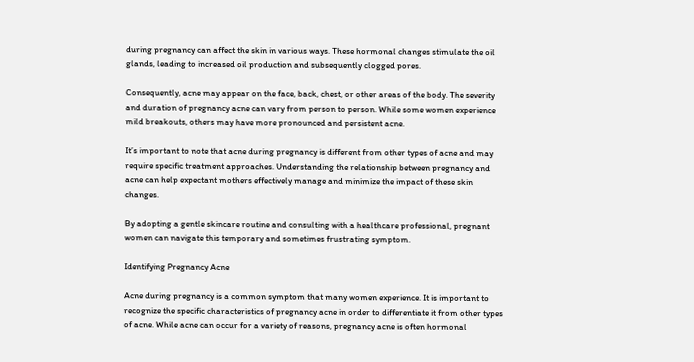during pregnancy can affect the skin in various ways. These hormonal changes stimulate the oil glands, leading to increased oil production and subsequently clogged pores.

Consequently, acne may appear on the face, back, chest, or other areas of the body. The severity and duration of pregnancy acne can vary from person to person. While some women experience mild breakouts, others may have more pronounced and persistent acne.

It’s important to note that acne during pregnancy is different from other types of acne and may require specific treatment approaches. Understanding the relationship between pregnancy and acne can help expectant mothers effectively manage and minimize the impact of these skin changes.

By adopting a gentle skincare routine and consulting with a healthcare professional, pregnant women can navigate this temporary and sometimes frustrating symptom.

Identifying Pregnancy Acne

Acne during pregnancy is a common symptom that many women experience. It is important to recognize the specific characteristics of pregnancy acne in order to differentiate it from other types of acne. While acne can occur for a variety of reasons, pregnancy acne is often hormonal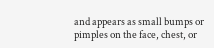and appears as small bumps or pimples on the face, chest, or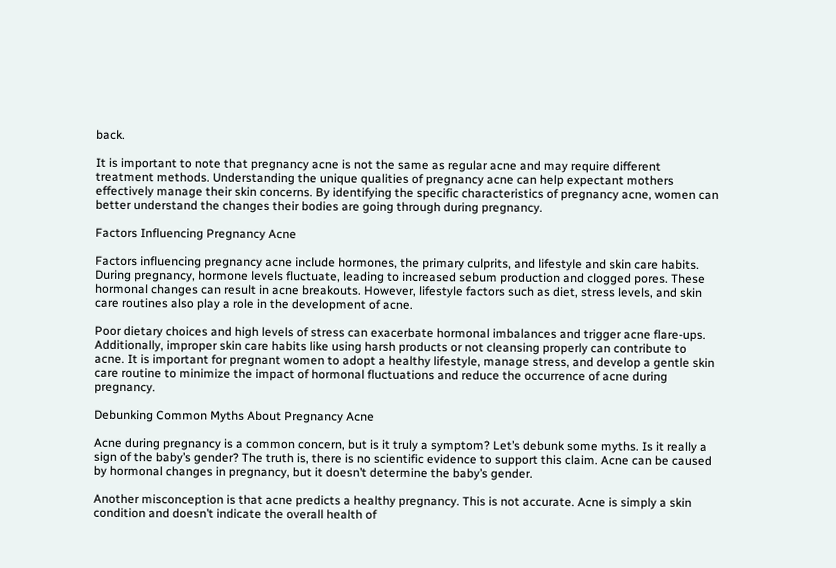back.

It is important to note that pregnancy acne is not the same as regular acne and may require different treatment methods. Understanding the unique qualities of pregnancy acne can help expectant mothers effectively manage their skin concerns. By identifying the specific characteristics of pregnancy acne, women can better understand the changes their bodies are going through during pregnancy.

Factors Influencing Pregnancy Acne

Factors influencing pregnancy acne include hormones, the primary culprits, and lifestyle and skin care habits. During pregnancy, hormone levels fluctuate, leading to increased sebum production and clogged pores. These hormonal changes can result in acne breakouts. However, lifestyle factors such as diet, stress levels, and skin care routines also play a role in the development of acne.

Poor dietary choices and high levels of stress can exacerbate hormonal imbalances and trigger acne flare-ups. Additionally, improper skin care habits like using harsh products or not cleansing properly can contribute to acne. It is important for pregnant women to adopt a healthy lifestyle, manage stress, and develop a gentle skin care routine to minimize the impact of hormonal fluctuations and reduce the occurrence of acne during pregnancy.

Debunking Common Myths About Pregnancy Acne

Acne during pregnancy is a common concern, but is it truly a symptom? Let’s debunk some myths. Is it really a sign of the baby’s gender? The truth is, there is no scientific evidence to support this claim. Acne can be caused by hormonal changes in pregnancy, but it doesn’t determine the baby’s gender.

Another misconception is that acne predicts a healthy pregnancy. This is not accurate. Acne is simply a skin condition and doesn’t indicate the overall health of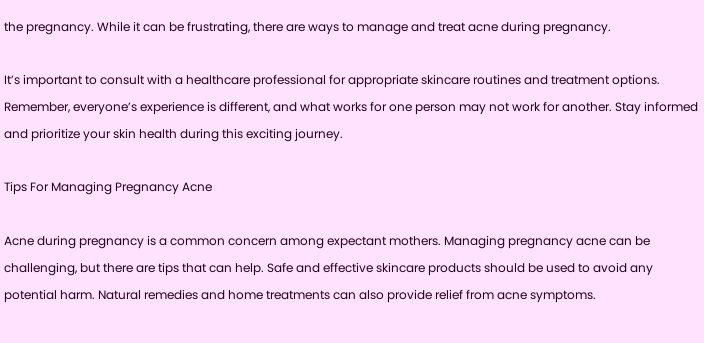the pregnancy. While it can be frustrating, there are ways to manage and treat acne during pregnancy.

It’s important to consult with a healthcare professional for appropriate skincare routines and treatment options. Remember, everyone’s experience is different, and what works for one person may not work for another. Stay informed and prioritize your skin health during this exciting journey.

Tips For Managing Pregnancy Acne

Acne during pregnancy is a common concern among expectant mothers. Managing pregnancy acne can be challenging, but there are tips that can help. Safe and effective skincare products should be used to avoid any potential harm. Natural remedies and home treatments can also provide relief from acne symptoms.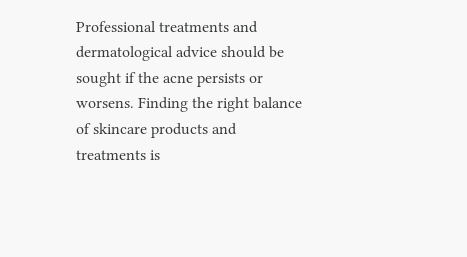Professional treatments and dermatological advice should be sought if the acne persists or worsens. Finding the right balance of skincare products and treatments is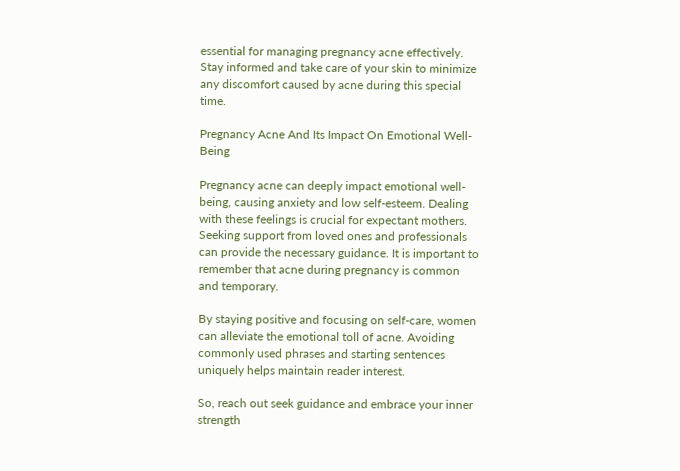essential for managing pregnancy acne effectively. Stay informed and take care of your skin to minimize any discomfort caused by acne during this special time.

Pregnancy Acne And Its Impact On Emotional Well-Being

Pregnancy acne can deeply impact emotional well-being, causing anxiety and low self-esteem. Dealing with these feelings is crucial for expectant mothers. Seeking support from loved ones and professionals can provide the necessary guidance. It is important to remember that acne during pregnancy is common and temporary.

By staying positive and focusing on self-care, women can alleviate the emotional toll of acne. Avoiding commonly used phrases and starting sentences uniquely helps maintain reader interest.

So, reach out seek guidance and embrace your inner strength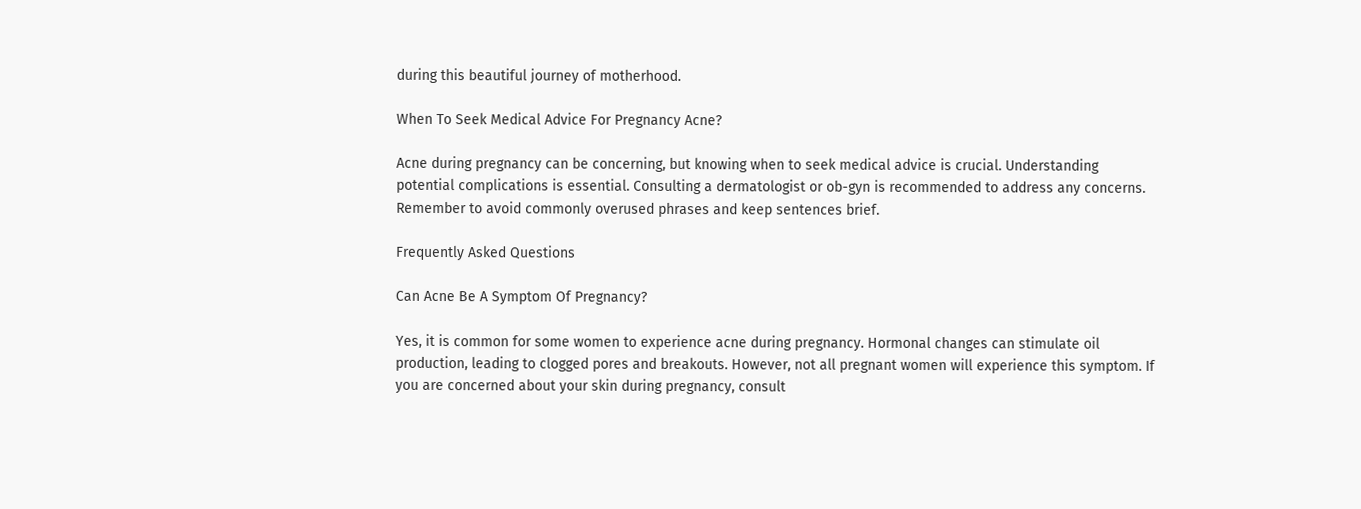during this beautiful journey of motherhood.

When To Seek Medical Advice For Pregnancy Acne?

Acne during pregnancy can be concerning, but knowing when to seek medical advice is crucial. Understanding potential complications is essential. Consulting a dermatologist or ob-gyn is recommended to address any concerns. Remember to avoid commonly overused phrases and keep sentences brief.

Frequently Asked Questions

Can Acne Be A Symptom Of Pregnancy?

Yes, it is common for some women to experience acne during pregnancy. Hormonal changes can stimulate oil production, leading to clogged pores and breakouts. However, not all pregnant women will experience this symptom. If you are concerned about your skin during pregnancy, consult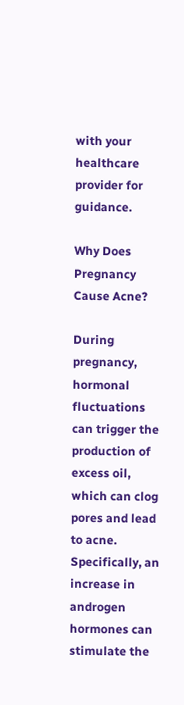with your healthcare provider for guidance.

Why Does Pregnancy Cause Acne?

During pregnancy, hormonal fluctuations can trigger the production of excess oil, which can clog pores and lead to acne. Specifically, an increase in androgen hormones can stimulate the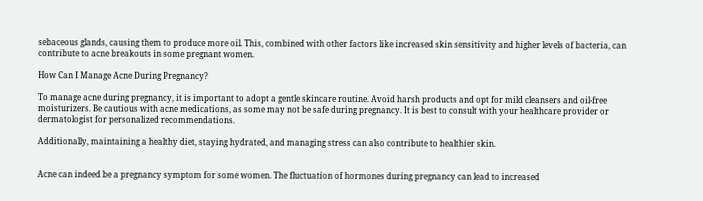sebaceous glands, causing them to produce more oil. This, combined with other factors like increased skin sensitivity and higher levels of bacteria, can contribute to acne breakouts in some pregnant women.

How Can I Manage Acne During Pregnancy?

To manage acne during pregnancy, it is important to adopt a gentle skincare routine. Avoid harsh products and opt for mild cleansers and oil-free moisturizers. Be cautious with acne medications, as some may not be safe during pregnancy. It is best to consult with your healthcare provider or dermatologist for personalized recommendations.

Additionally, maintaining a healthy diet, staying hydrated, and managing stress can also contribute to healthier skin.


Acne can indeed be a pregnancy symptom for some women. The fluctuation of hormones during pregnancy can lead to increased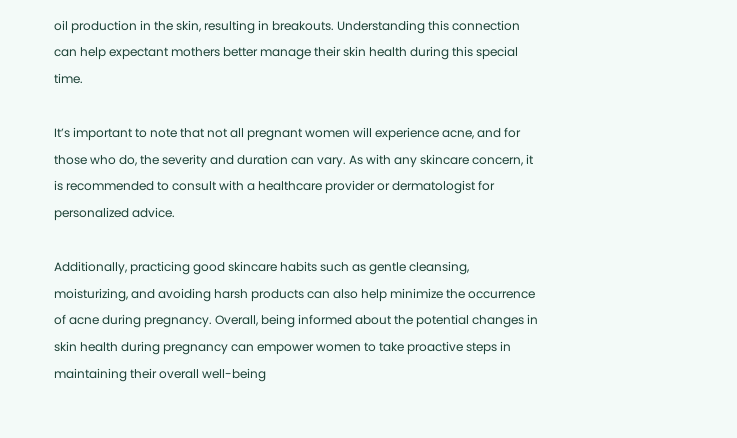oil production in the skin, resulting in breakouts. Understanding this connection can help expectant mothers better manage their skin health during this special time.

It’s important to note that not all pregnant women will experience acne, and for those who do, the severity and duration can vary. As with any skincare concern, it is recommended to consult with a healthcare provider or dermatologist for personalized advice.

Additionally, practicing good skincare habits such as gentle cleansing, moisturizing, and avoiding harsh products can also help minimize the occurrence of acne during pregnancy. Overall, being informed about the potential changes in skin health during pregnancy can empower women to take proactive steps in maintaining their overall well-being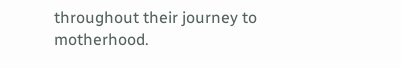throughout their journey to motherhood.